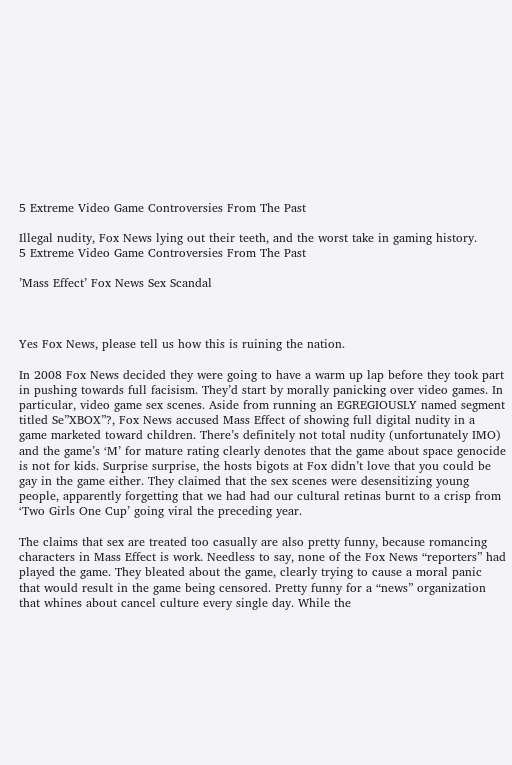5 Extreme Video Game Controversies From The Past

Illegal nudity, Fox News lying out their teeth, and the worst take in gaming history.
5 Extreme Video Game Controversies From The Past

’Mass Effect’ Fox News Sex Scandal



Yes Fox News, please tell us how this is ruining the nation.

In 2008 Fox News decided they were going to have a warm up lap before they took part in pushing towards full facisism. They’d start by morally panicking over video games. In particular, video game sex scenes. Aside from running an EGREGIOUSLY named segment titled Se”XBOX”?, Fox News accused Mass Effect of showing full digital nudity in a game marketed toward children. There’s definitely not total nudity (unfortunately IMO) and the game’s ‘M’ for mature rating clearly denotes that the game about space genocide is not for kids. Surprise surprise, the hosts bigots at Fox didn’t love that you could be gay in the game either. They claimed that the sex scenes were desensitizing young people, apparently forgetting that we had had our cultural retinas burnt to a crisp from ‘Two Girls One Cup’ going viral the preceding year.

The claims that sex are treated too casually are also pretty funny, because romancing characters in Mass Effect is work. Needless to say, none of the Fox News “reporters” had played the game. They bleated about the game, clearly trying to cause a moral panic that would result in the game being censored. Pretty funny for a “news” organization that whines about cancel culture every single day. While the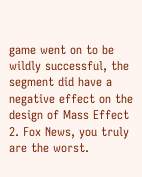game went on to be wildly successful, the segment did have a negative effect on the design of Mass Effect 2. Fox News, you truly are the worst.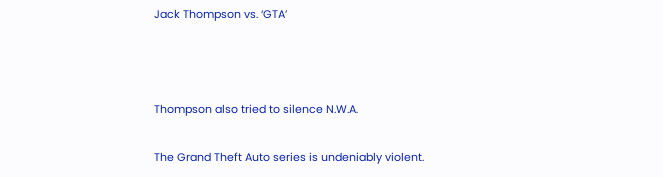Jack Thompson vs. ‘GTA’



Thompson also tried to silence N.W.A.

The Grand Theft Auto series is undeniably violent.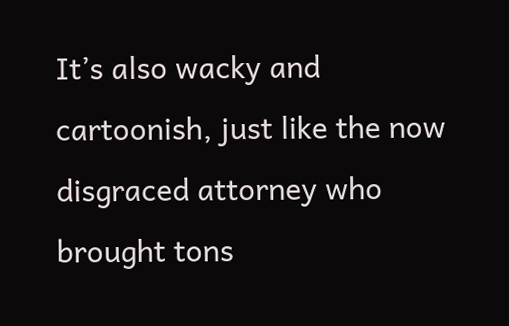It’s also wacky and cartoonish, just like the now disgraced attorney who brought tons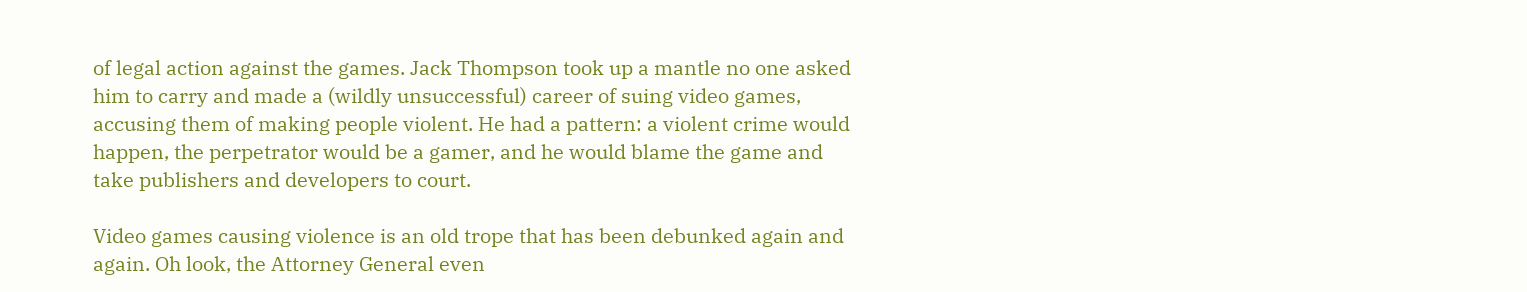of legal action against the games. Jack Thompson took up a mantle no one asked him to carry and made a (wildly unsuccessful) career of suing video games, accusing them of making people violent. He had a pattern: a violent crime would happen, the perpetrator would be a gamer, and he would blame the game and take publishers and developers to court.

Video games causing violence is an old trope that has been debunked again and again. Oh look, the Attorney General even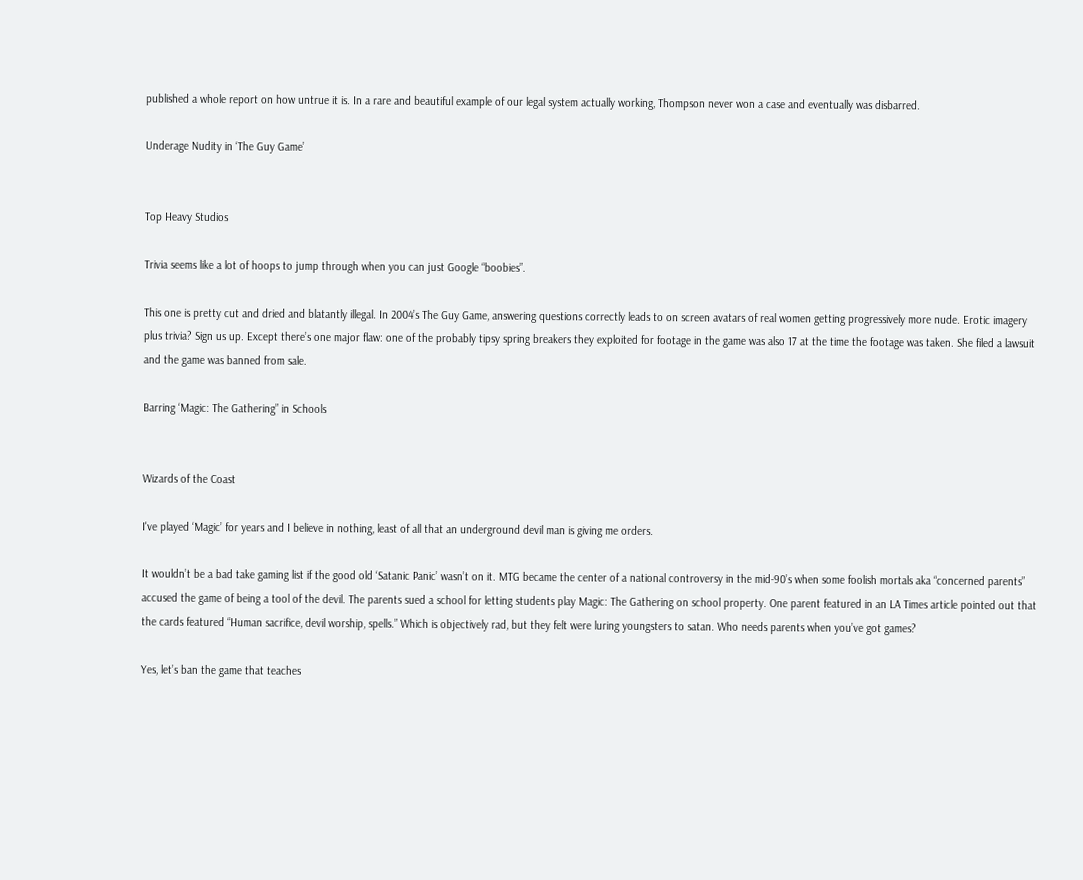published a whole report on how untrue it is. In a rare and beautiful example of our legal system actually working, Thompson never won a case and eventually was disbarred.

Underage Nudity in ‘The Guy Game’


Top Heavy Studios

Trivia seems like a lot of hoops to jump through when you can just Google “boobies”.

This one is pretty cut and dried and blatantly illegal. In 2004’s The Guy Game, answering questions correctly leads to on screen avatars of real women getting progressively more nude. Erotic imagery plus trivia? Sign us up. Except there’s one major flaw: one of the probably tipsy spring breakers they exploited for footage in the game was also 17 at the time the footage was taken. She filed a lawsuit and the game was banned from sale.

Barring ‘Magic: The Gathering” in Schools


Wizards of the Coast

I've played ‘Magic’ for years and I believe in nothing, least of all that an underground devil man is giving me orders.

It wouldn’t be a bad take gaming list if the good old ‘Satanic Panic’ wasn’t on it. MTG became the center of a national controversy in the mid-90’s when some foolish mortals aka “concerned parents” accused the game of being a tool of the devil. The parents sued a school for letting students play Magic: The Gathering on school property. One parent featured in an LA Times article pointed out that the cards featured “Human sacrifice, devil worship, spells.” Which is objectively rad, but they felt were luring youngsters to satan. Who needs parents when you’ve got games?

Yes, let’s ban the game that teaches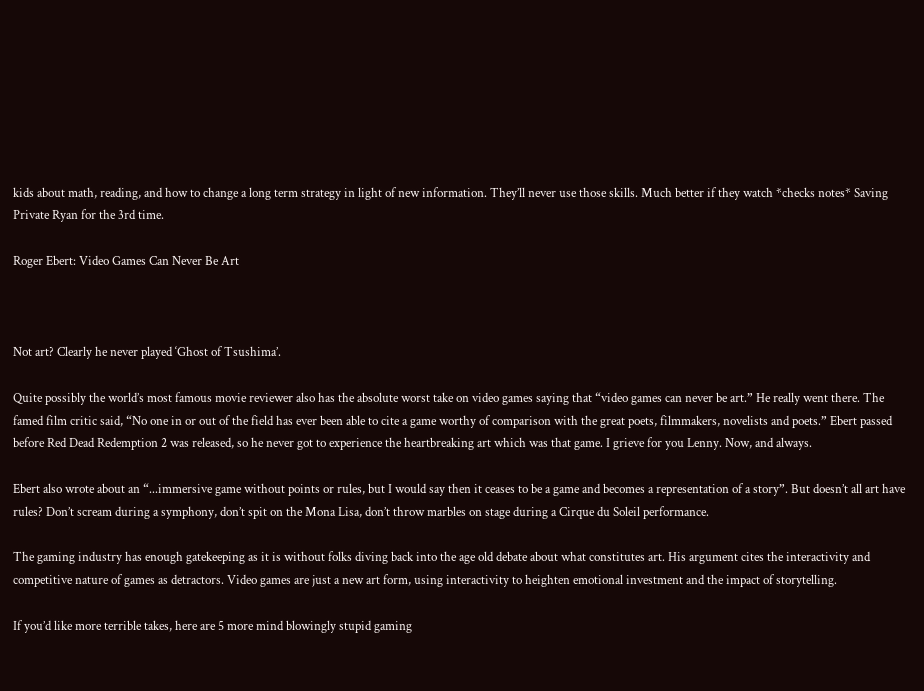kids about math, reading, and how to change a long term strategy in light of new information. They’ll never use those skills. Much better if they watch *checks notes* Saving Private Ryan for the 3rd time.

Roger Ebert: Video Games Can Never Be Art



Not art? Clearly he never played ‘Ghost of Tsushima’.

Quite possibly the world’s most famous movie reviewer also has the absolute worst take on video games saying that “video games can never be art.” He really went there. The famed film critic said, “No one in or out of the field has ever been able to cite a game worthy of comparison with the great poets, filmmakers, novelists and poets.” Ebert passed before Red Dead Redemption 2 was released, so he never got to experience the heartbreaking art which was that game. I grieve for you Lenny. Now, and always.

Ebert also wrote about an “...immersive game without points or rules, but I would say then it ceases to be a game and becomes a representation of a story”. But doesn’t all art have rules? Don’t scream during a symphony, don’t spit on the Mona Lisa, don’t throw marbles on stage during a Cirque du Soleil performance.

The gaming industry has enough gatekeeping as it is without folks diving back into the age old debate about what constitutes art. His argument cites the interactivity and competitive nature of games as detractors. Video games are just a new art form, using interactivity to heighten emotional investment and the impact of storytelling.

If you’d like more terrible takes, here are 5 more mind blowingly stupid gaming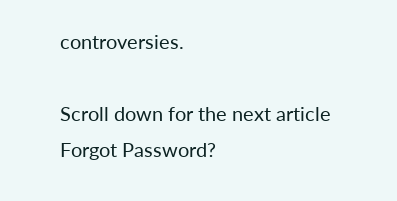controversies.

Scroll down for the next article
Forgot Password?